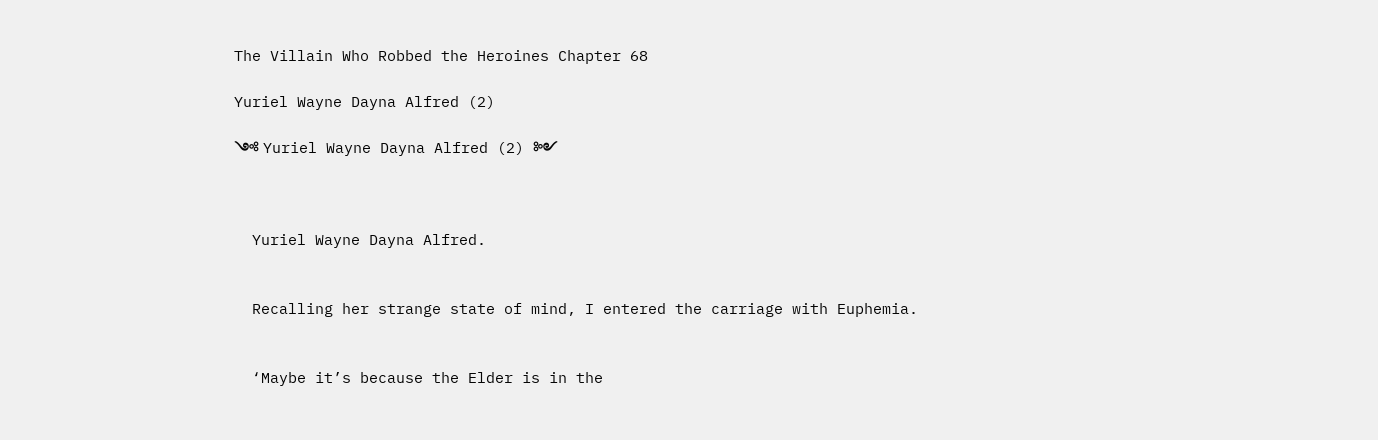The Villain Who Robbed the Heroines Chapter 68

Yuriel Wayne Dayna Alfred (2)

༺ Yuriel Wayne Dayna Alfred (2) ༻



  Yuriel Wayne Dayna Alfred.


  Recalling her strange state of mind, I entered the carriage with Euphemia.


  ‘Maybe it’s because the Elder is in the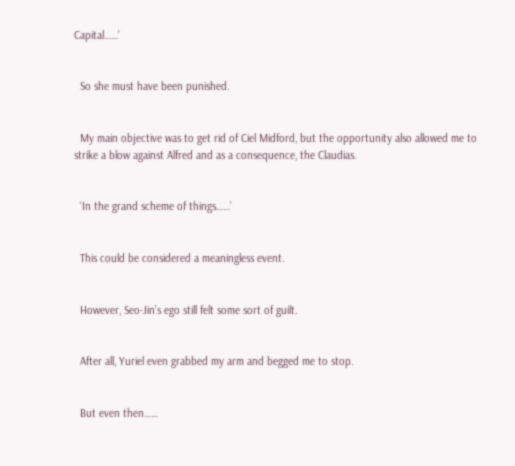Capital……’


  So she must have been punished.


  My main objective was to get rid of Ciel Midford, but the opportunity also allowed me to strike a blow against Alfred and as a consequence, the Claudias.


  ‘In the grand scheme of things……’


  This could be considered a meaningless event.


  However, Seo-Jin’s ego still felt some sort of guilt.


  After all, Yuriel even grabbed my arm and begged me to stop.


  But even then……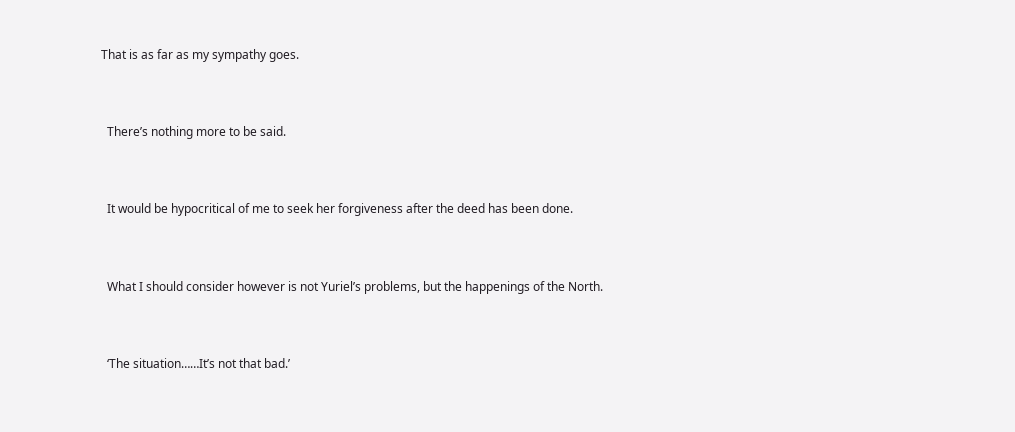That is as far as my sympathy goes.


  There’s nothing more to be said.


  It would be hypocritical of me to seek her forgiveness after the deed has been done.


  What I should consider however is not Yuriel’s problems, but the happenings of the North.


  ‘The situation……It’s not that bad.’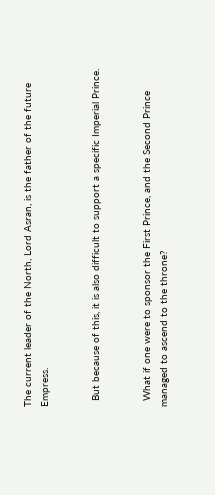The current leader of the North, Lord Asran, is the father of the future Empress.


  But because of this, it is also difficult to support a specific Imperial Prince.


  What if one were to sponsor the First Prince, and the Second Prince managed to ascend to the throne?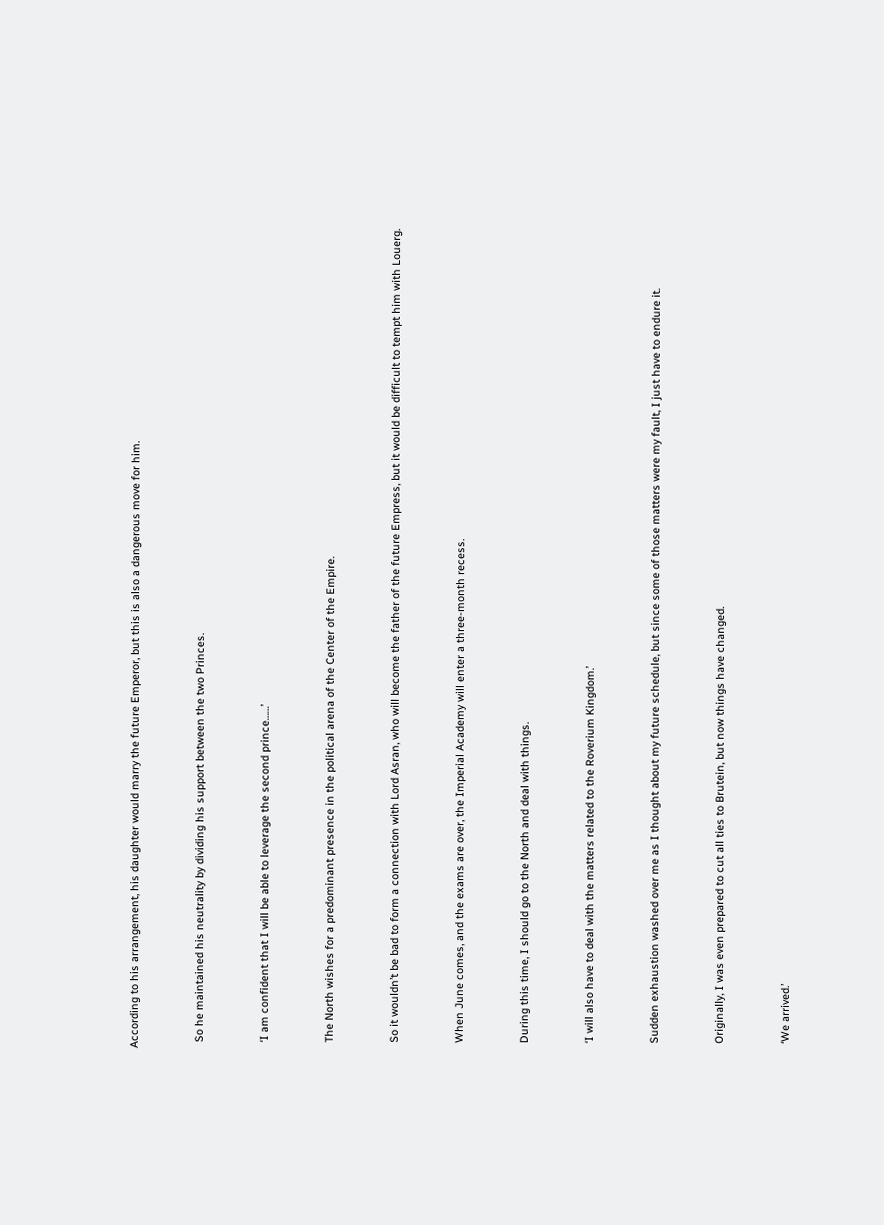According to his arrangement, his daughter would marry the future Emperor, but this is also a dangerous move for him.


  So he maintained his neutrality by dividing his support between the two Princes.


  ‘I am confident that I will be able to leverage the second prince……’


  The North wishes for a predominant presence in the political arena of the Center of the Empire.


  So it wouldn’t be bad to form a connection with Lord Asran, who will become the father of the future Empress, but it would be difficult to tempt him with Louerg.


  When June comes, and the exams are over, the Imperial Academy will enter a three-month recess.


  During this time, I should go to the North and deal with things.


  ‘I will also have to deal with the matters related to the Roverium Kingdom.’


  Sudden exhaustion washed over me as I thought about my future schedule, but since some of those matters were my fault, I just have to endure it.


  Originally, I was even prepared to cut all ties to Brutein, but now things have changed.


  ‘We arrived.’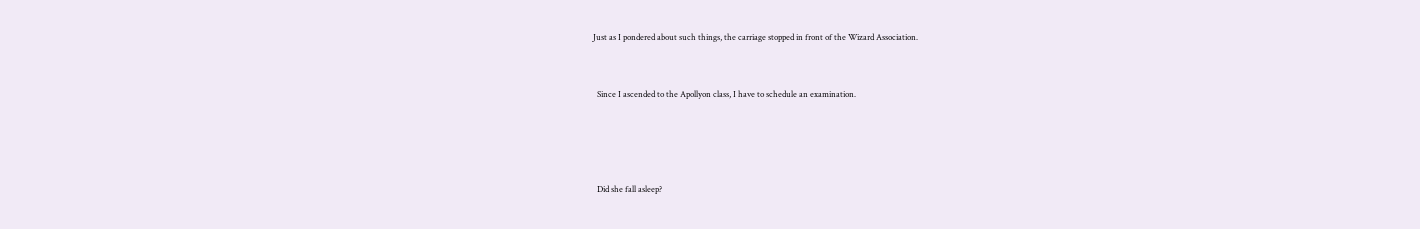Just as I pondered about such things, the carriage stopped in front of the Wizard Association.


  Since I ascended to the Apollyon class, I have to schedule an examination.




  Did she fall asleep?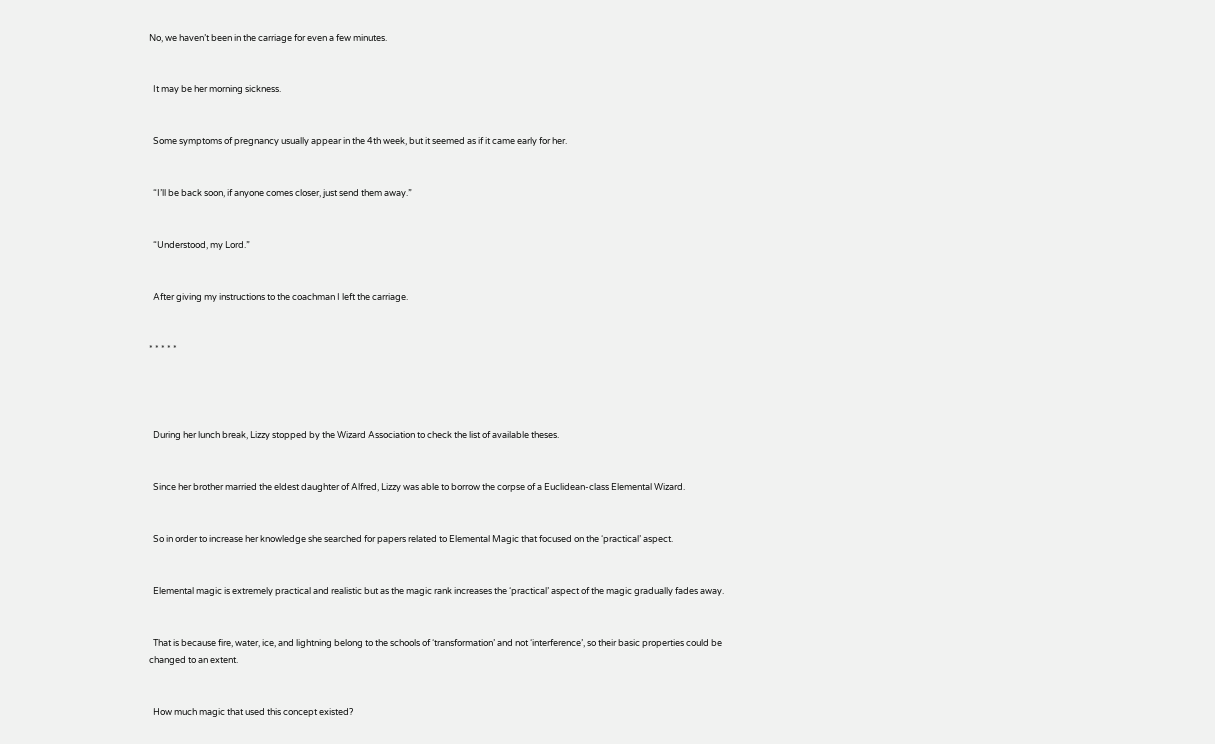No, we haven’t been in the carriage for even a few minutes.


  It may be her morning sickness.


  Some symptoms of pregnancy usually appear in the 4th week, but it seemed as if it came early for her.


  “I’ll be back soon, if anyone comes closer, just send them away.”


  “Understood, my Lord.”


  After giving my instructions to the coachman I left the carriage.


* * * * *




  During her lunch break, Lizzy stopped by the Wizard Association to check the list of available theses.


  Since her brother married the eldest daughter of Alfred, Lizzy was able to borrow the corpse of a Euclidean-class Elemental Wizard.


  So in order to increase her knowledge she searched for papers related to Elemental Magic that focused on the ‘practical’ aspect.


  Elemental magic is extremely practical and realistic but as the magic rank increases the ‘practical’ aspect of the magic gradually fades away.


  That is because fire, water, ice, and lightning belong to the schools of ‘transformation’ and not ‘interference’, so their basic properties could be changed to an extent.


  How much magic that used this concept existed?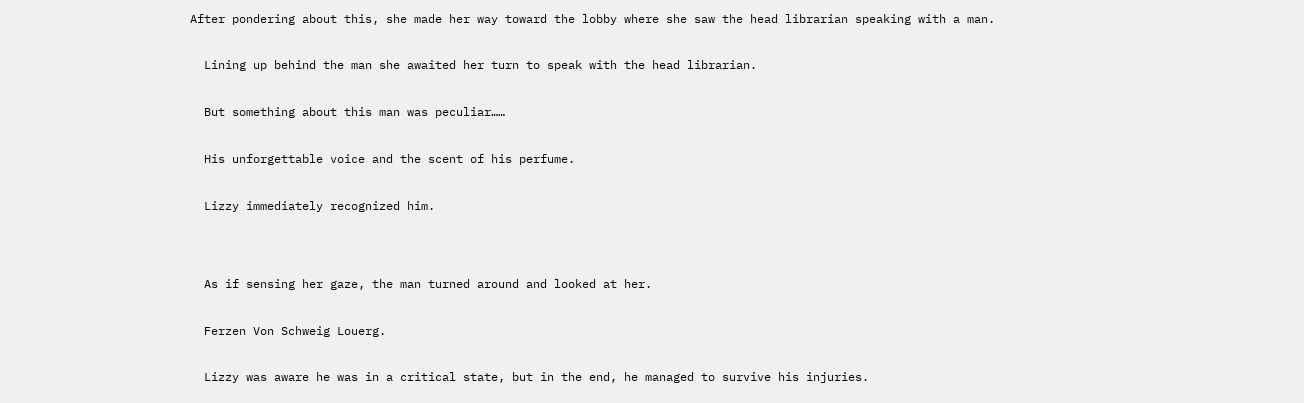After pondering about this, she made her way toward the lobby where she saw the head librarian speaking with a man.


  Lining up behind the man she awaited her turn to speak with the head librarian.


  But something about this man was peculiar……


  His unforgettable voice and the scent of his perfume.


  Lizzy immediately recognized him.




  As if sensing her gaze, the man turned around and looked at her.


  Ferzen Von Schweig Louerg.


  Lizzy was aware he was in a critical state, but in the end, he managed to survive his injuries.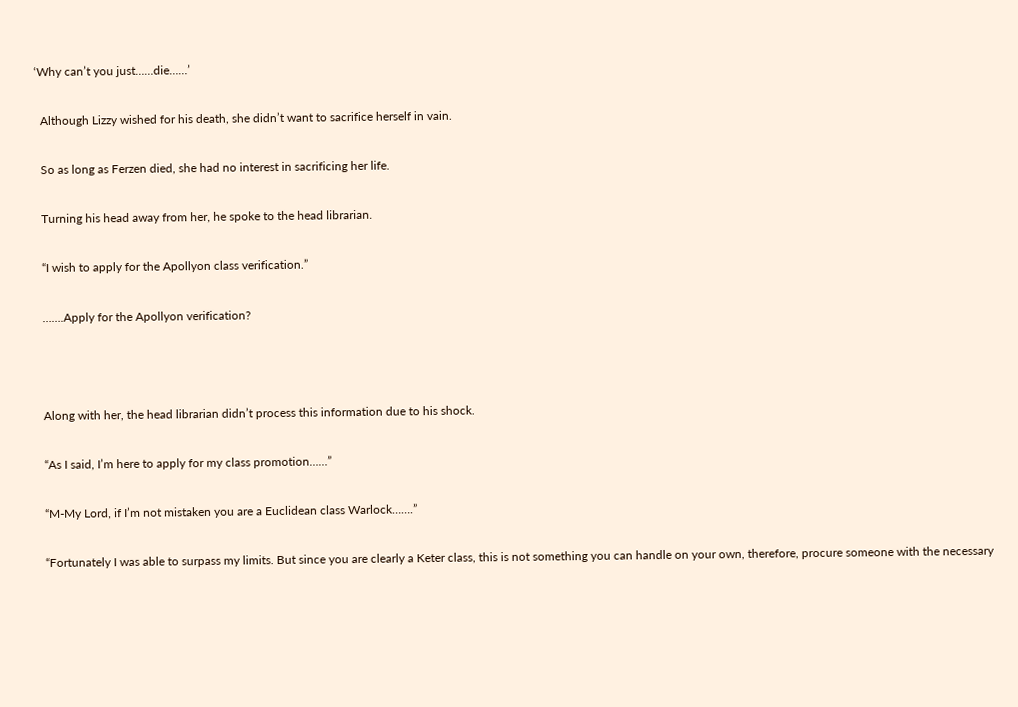‘Why can’t you just……die……’


  Although Lizzy wished for his death, she didn’t want to sacrifice herself in vain.


  So as long as Ferzen died, she had no interest in sacrificing her life.


  Turning his head away from her, he spoke to the head librarian.


  “I wish to apply for the Apollyon class verification.”


  …….Apply for the Apollyon verification?





  Along with her, the head librarian didn’t process this information due to his shock.


  “As I said, I’m here to apply for my class promotion……”


  “M-My Lord, if I’m not mistaken you are a Euclidean class Warlock…….”


  “Fortunately I was able to surpass my limits. But since you are clearly a Keter class, this is not something you can handle on your own, therefore, procure someone with the necessary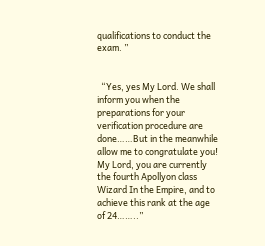qualifications to conduct the exam. ”


  “Yes, yes My Lord. We shall inform you when the preparations for your verification procedure are done……But in the meanwhile allow me to congratulate you! My Lord, you are currently the fourth Apollyon class Wizard In the Empire, and to achieve this rank at the age of 24……..”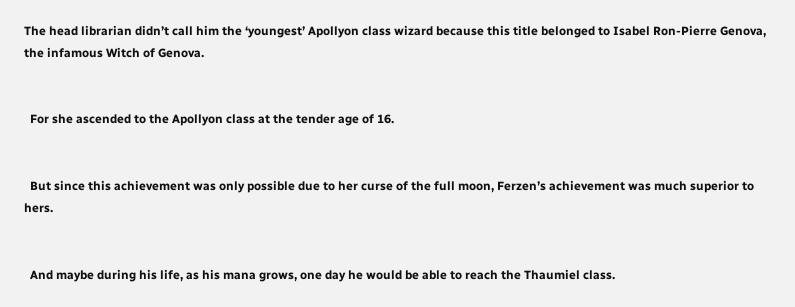The head librarian didn’t call him the ‘youngest’ Apollyon class wizard because this title belonged to Isabel Ron-Pierre Genova, the infamous Witch of Genova.


  For she ascended to the Apollyon class at the tender age of 16.


  But since this achievement was only possible due to her curse of the full moon, Ferzen’s achievement was much superior to hers.


  And maybe during his life, as his mana grows, one day he would be able to reach the Thaumiel class.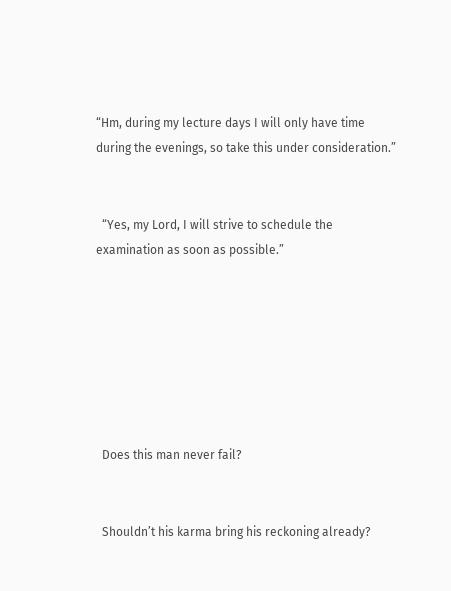“Hm, during my lecture days I will only have time during the evenings, so take this under consideration.”


  “Yes, my Lord, I will strive to schedule the examination as soon as possible.”







  Does this man never fail?


  Shouldn’t his karma bring his reckoning already?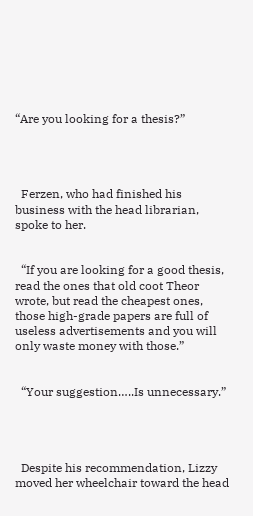“Are you looking for a thesis?”




  Ferzen, who had finished his business with the head librarian, spoke to her.


  “If you are looking for a good thesis, read the ones that old coot Theor wrote, but read the cheapest ones, those high-grade papers are full of useless advertisements and you will only waste money with those.”


  “Your suggestion…..Is unnecessary.”




  Despite his recommendation, Lizzy moved her wheelchair toward the head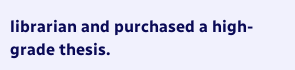librarian and purchased a high-grade thesis.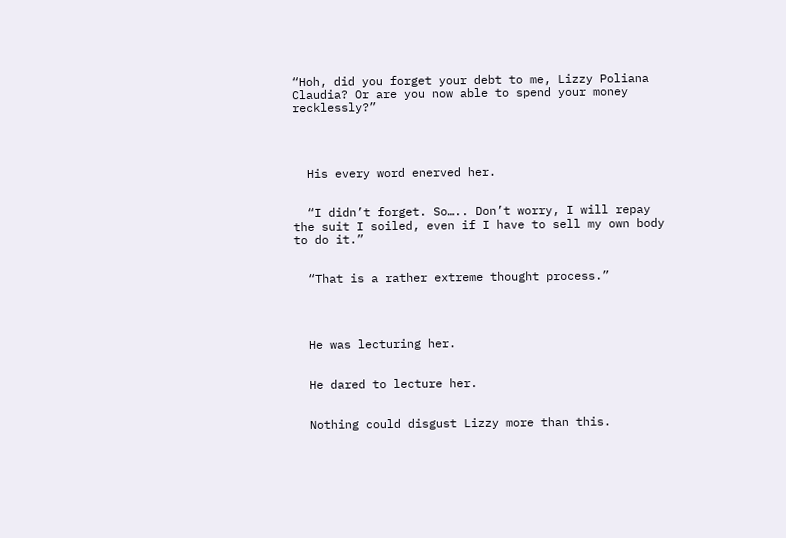“Hoh, did you forget your debt to me, Lizzy Poliana Claudia? Or are you now able to spend your money recklessly?”




  His every word enerved her.


  “I didn’t forget. So….. Don’t worry, I will repay the suit I soiled, even if I have to sell my own body to do it.”


  “That is a rather extreme thought process.”




  He was lecturing her.


  He dared to lecture her.


  Nothing could disgust Lizzy more than this.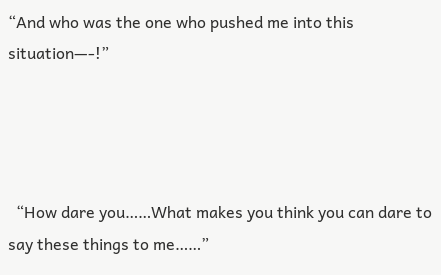“And who was the one who pushed me into this situation—-!”




  “How dare you……What makes you think you can dare to say these things to me……”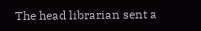The head librarian sent a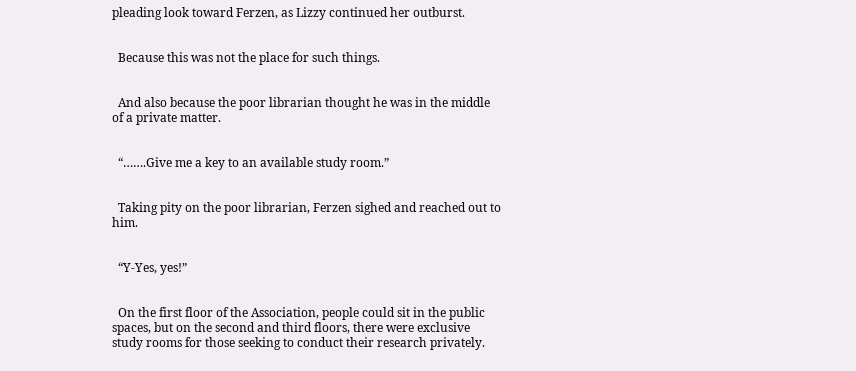pleading look toward Ferzen, as Lizzy continued her outburst.


  Because this was not the place for such things.


  And also because the poor librarian thought he was in the middle of a private matter.


  “…….Give me a key to an available study room.”


  Taking pity on the poor librarian, Ferzen sighed and reached out to him.


  “Y-Yes, yes!”


  On the first floor of the Association, people could sit in the public spaces, but on the second and third floors, there were exclusive study rooms for those seeking to conduct their research privately.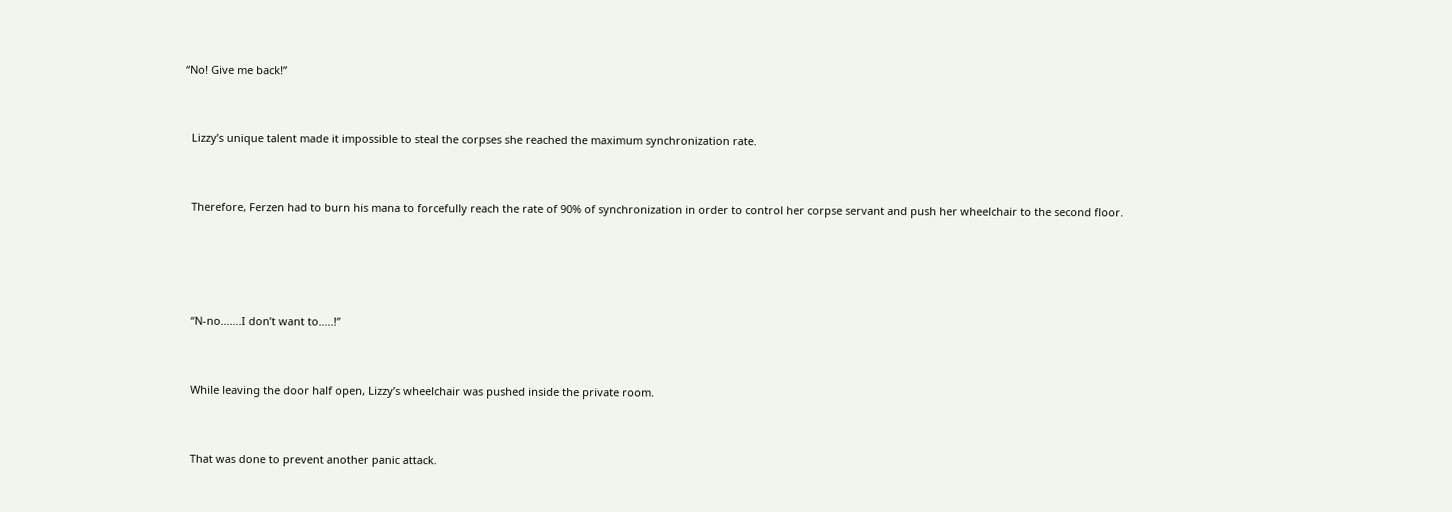“No! Give me back!”


  Lizzy’s unique talent made it impossible to steal the corpses she reached the maximum synchronization rate.


  Therefore, Ferzen had to burn his mana to forcefully reach the rate of 90% of synchronization in order to control her corpse servant and push her wheelchair to the second floor.




  “N-no…….I don’t want to…..!”


  While leaving the door half open, Lizzy’s wheelchair was pushed inside the private room.


  That was done to prevent another panic attack.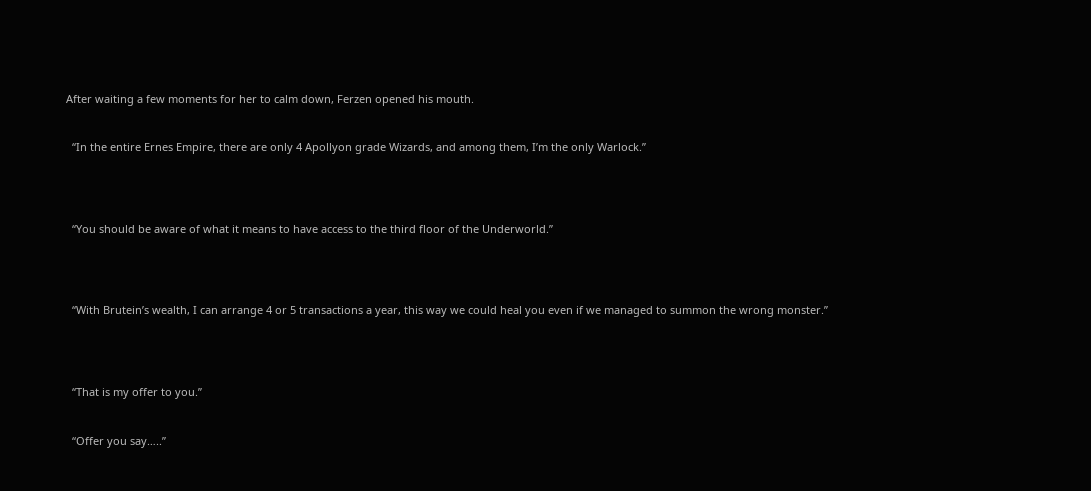After waiting a few moments for her to calm down, Ferzen opened his mouth.


  “In the entire Ernes Empire, there are only 4 Apollyon grade Wizards, and among them, I’m the only Warlock.”




  “You should be aware of what it means to have access to the third floor of the Underworld.”




  “With Brutein’s wealth, I can arrange 4 or 5 transactions a year, this way we could heal you even if we managed to summon the wrong monster.”




  “That is my offer to you.”


  “Offer you say…..”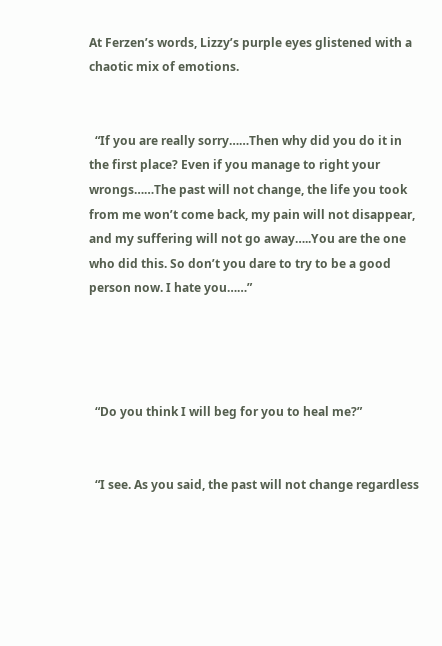At Ferzen’s words, Lizzy’s purple eyes glistened with a chaotic mix of emotions.


  “If you are really sorry……Then why did you do it in the first place? Even if you manage to right your wrongs……The past will not change, the life you took from me won’t come back, my pain will not disappear, and my suffering will not go away…..You are the one who did this. So don’t you dare to try to be a good person now. I hate you……”




  “Do you think I will beg for you to heal me?”


  “I see. As you said, the past will not change regardless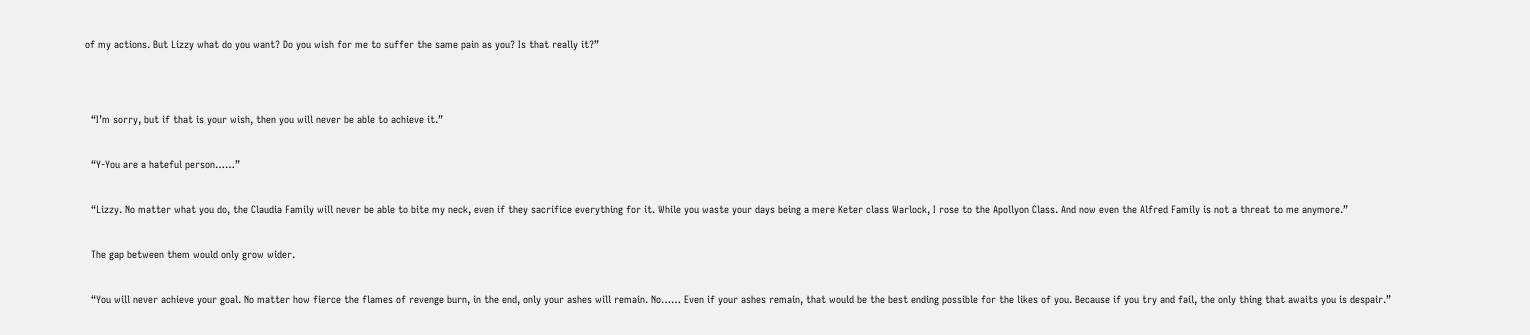of my actions. But Lizzy what do you want? Do you wish for me to suffer the same pain as you? Is that really it?”




  “I’m sorry, but if that is your wish, then you will never be able to achieve it.”


  “Y-You are a hateful person……”


  “Lizzy. No matter what you do, the Claudia Family will never be able to bite my neck, even if they sacrifice everything for it. While you waste your days being a mere Keter class Warlock, I rose to the Apollyon Class. And now even the Alfred Family is not a threat to me anymore.”


  The gap between them would only grow wider.


  “You will never achieve your goal. No matter how fierce the flames of revenge burn, in the end, only your ashes will remain. No…… Even if your ashes remain, that would be the best ending possible for the likes of you. Because if you try and fail, the only thing that awaits you is despair.”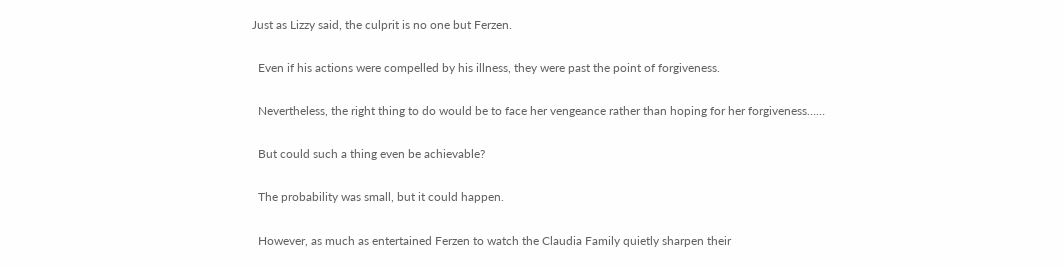Just as Lizzy said, the culprit is no one but Ferzen.


  Even if his actions were compelled by his illness, they were past the point of forgiveness.


  Nevertheless, the right thing to do would be to face her vengeance rather than hoping for her forgiveness……


  But could such a thing even be achievable?


  The probability was small, but it could happen.


  However, as much as entertained Ferzen to watch the Claudia Family quietly sharpen their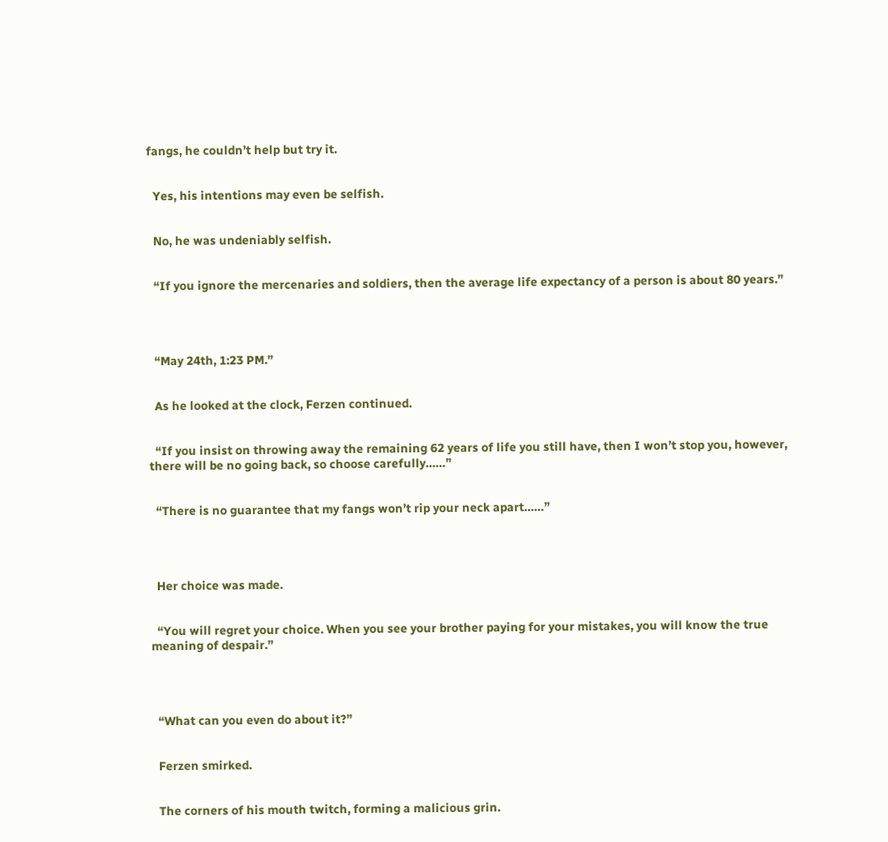fangs, he couldn’t help but try it.


  Yes, his intentions may even be selfish.


  No, he was undeniably selfish.


  “If you ignore the mercenaries and soldiers, then the average life expectancy of a person is about 80 years.”




  “May 24th, 1:23 PM.”


  As he looked at the clock, Ferzen continued.


  “If you insist on throwing away the remaining 62 years of life you still have, then I won’t stop you, however, there will be no going back, so choose carefully……”


  “There is no guarantee that my fangs won’t rip your neck apart……”




  Her choice was made.


  “You will regret your choice. When you see your brother paying for your mistakes, you will know the true meaning of despair.”




  “What can you even do about it?”


  Ferzen smirked.


  The corners of his mouth twitch, forming a malicious grin.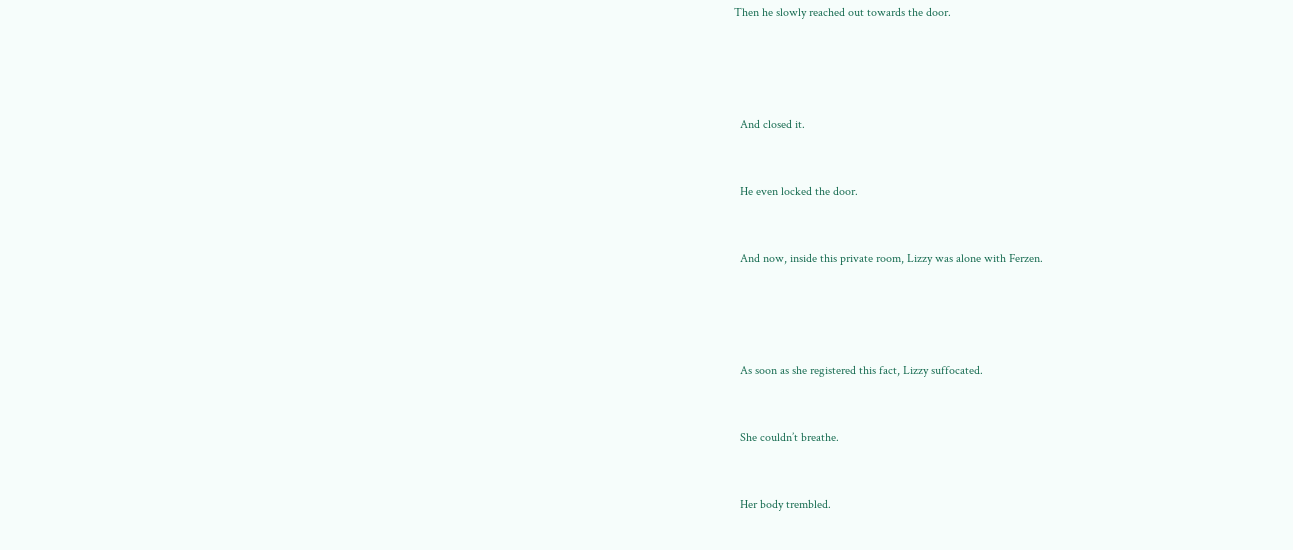Then he slowly reached out towards the door.




  And closed it.


  He even locked the door.


  And now, inside this private room, Lizzy was alone with Ferzen.




  As soon as she registered this fact, Lizzy suffocated.


  She couldn’t breathe.


  Her body trembled.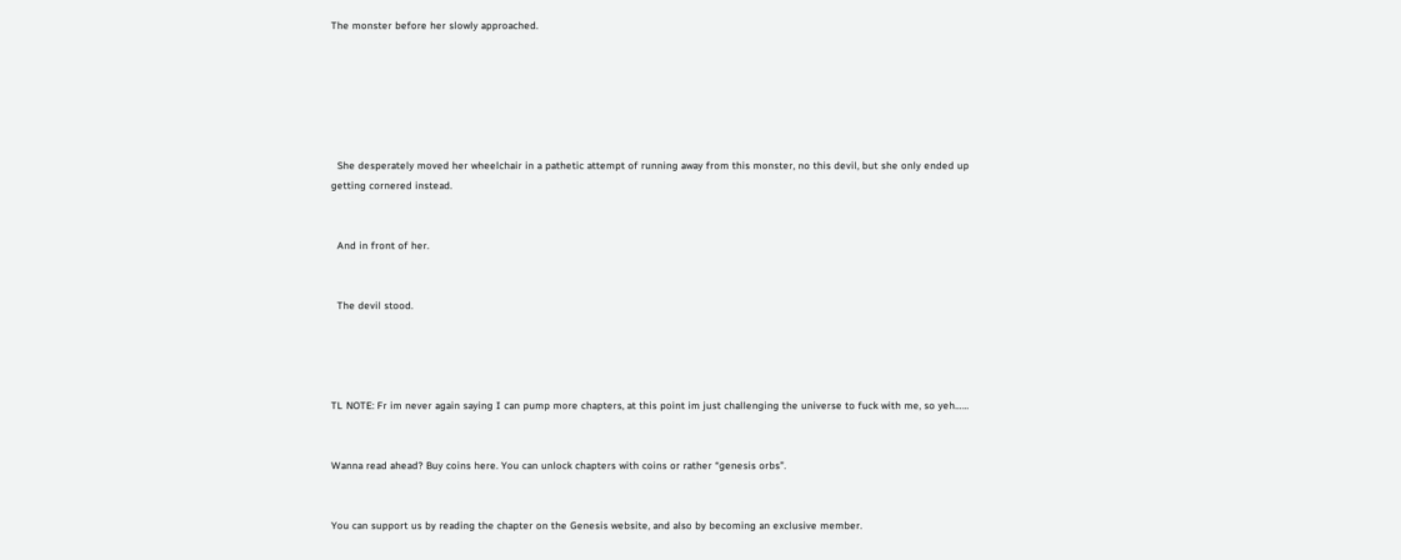The monster before her slowly approached.






  She desperately moved her wheelchair in a pathetic attempt of running away from this monster, no this devil, but she only ended up getting cornered instead.


  And in front of her.


  The devil stood.




TL NOTE: Fr im never again saying I can pump more chapters, at this point im just challenging the universe to fuck with me, so yeh……


Wanna read ahead? Buy coins here. You can unlock chapters with coins or rather “genesis orbs”.


You can support us by reading the chapter on the Genesis website, and also by becoming an exclusive member.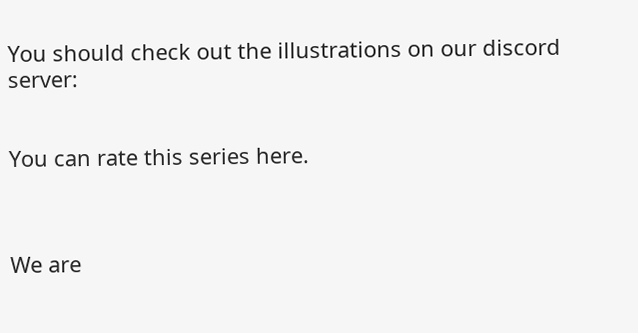You should check out the illustrations on our discord server:


You can rate this series here.



We are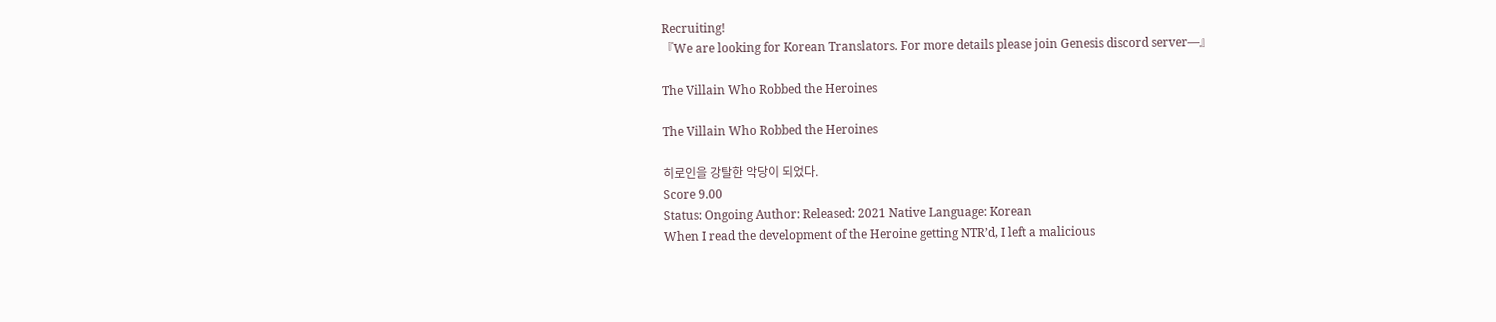Recruiting!
『We are looking for Korean Translators. For more details please join Genesis discord server—』

The Villain Who Robbed the Heroines

The Villain Who Robbed the Heroines

히로인을 강탈한 악당이 되었다.
Score 9.00
Status: Ongoing Author: Released: 2021 Native Language: Korean
When I read the development of the Heroine getting NTR’d, I left a malicious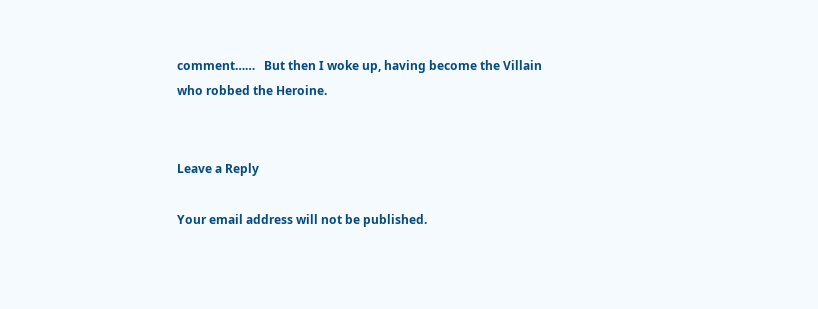comment……   But then I woke up, having become the Villain who robbed the Heroine.


Leave a Reply

Your email address will not be published.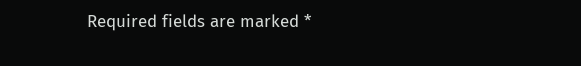Required fields are marked *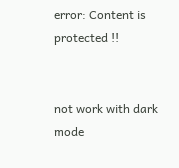error: Content is protected !!


not work with dark mode